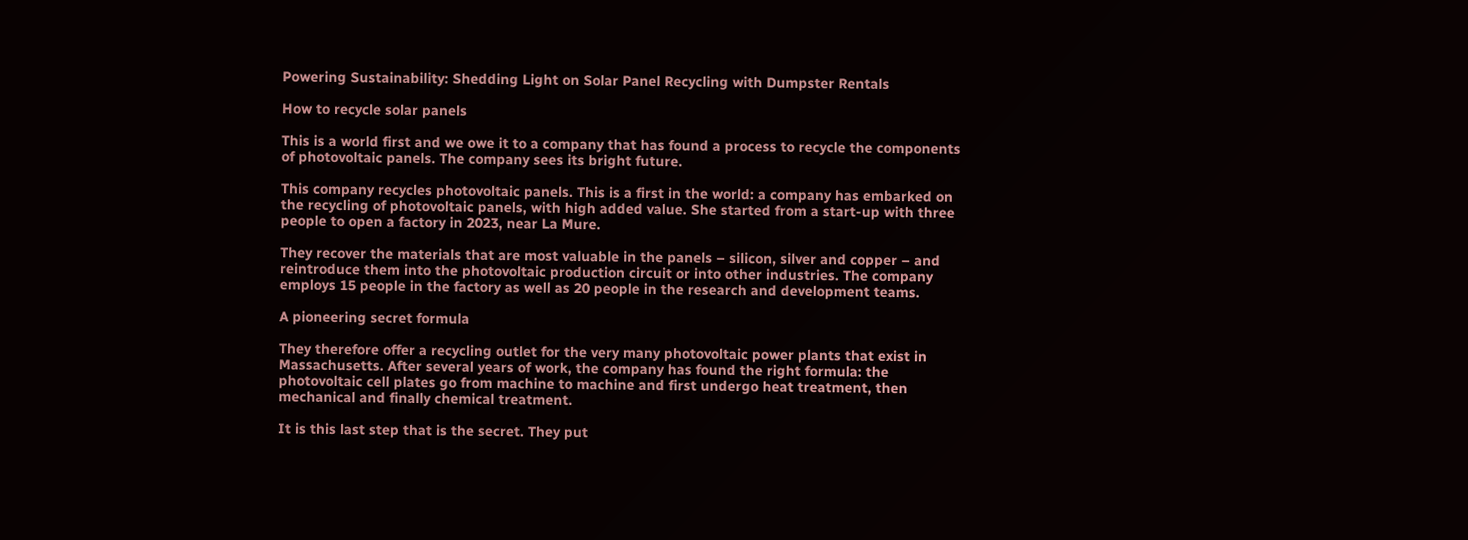Powering Sustainability: Shedding Light on Solar Panel Recycling with Dumpster Rentals

How to recycle solar panels

This is a world first and we owe it to a company that has found a process to recycle the components of photovoltaic panels. The company sees its bright future.

This company recycles photovoltaic panels. This is a first in the world: a company has embarked on the recycling of photovoltaic panels, with high added value. She started from a start-up with three people to open a factory in 2023, near La Mure.

They recover the materials that are most valuable in the panels – silicon, silver and copper – and reintroduce them into the photovoltaic production circuit or into other industries. The company employs 15 people in the factory as well as 20 people in the research and development teams.

A pioneering secret formula

They therefore offer a recycling outlet for the very many photovoltaic power plants that exist in Massachusetts. After several years of work, the company has found the right formula: the photovoltaic cell plates go from machine to machine and first undergo heat treatment, then mechanical and finally chemical treatment.

It is this last step that is the secret. They put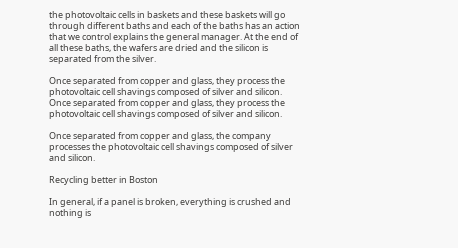the photovoltaic cells in baskets and these baskets will go through different baths and each of the baths has an action that we control explains the general manager. At the end of all these baths, the wafers are dried and the silicon is separated from the silver.

Once separated from copper and glass, they process the photovoltaic cell shavings composed of silver and silicon. Once separated from copper and glass, they process the photovoltaic cell shavings composed of silver and silicon.

Once separated from copper and glass, the company processes the photovoltaic cell shavings composed of silver and silicon.

Recycling better in Boston

In general, if a panel is broken, everything is crushed and nothing is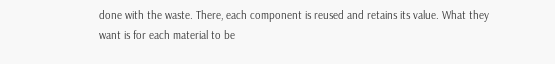done with the waste. There, each component is reused and retains its value. What they want is for each material to be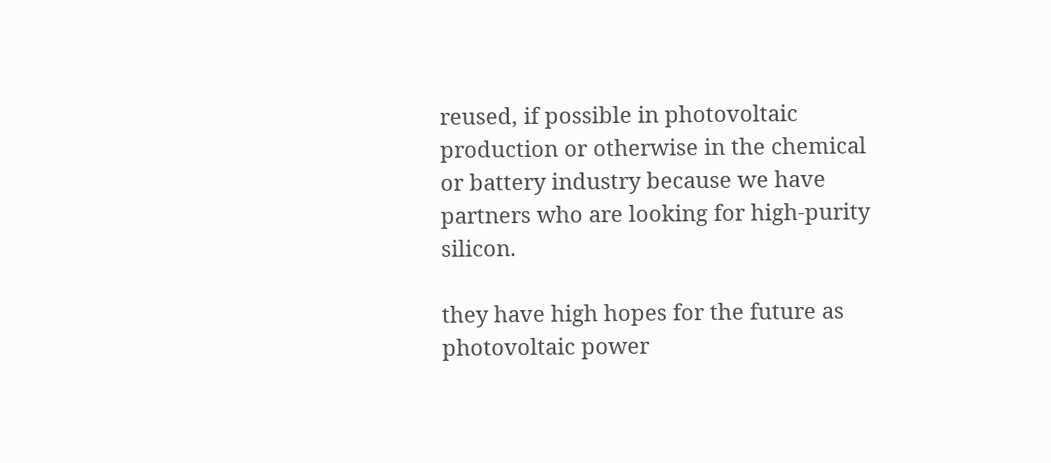reused, if possible in photovoltaic production or otherwise in the chemical or battery industry because we have partners who are looking for high-purity silicon.

they have high hopes for the future as photovoltaic power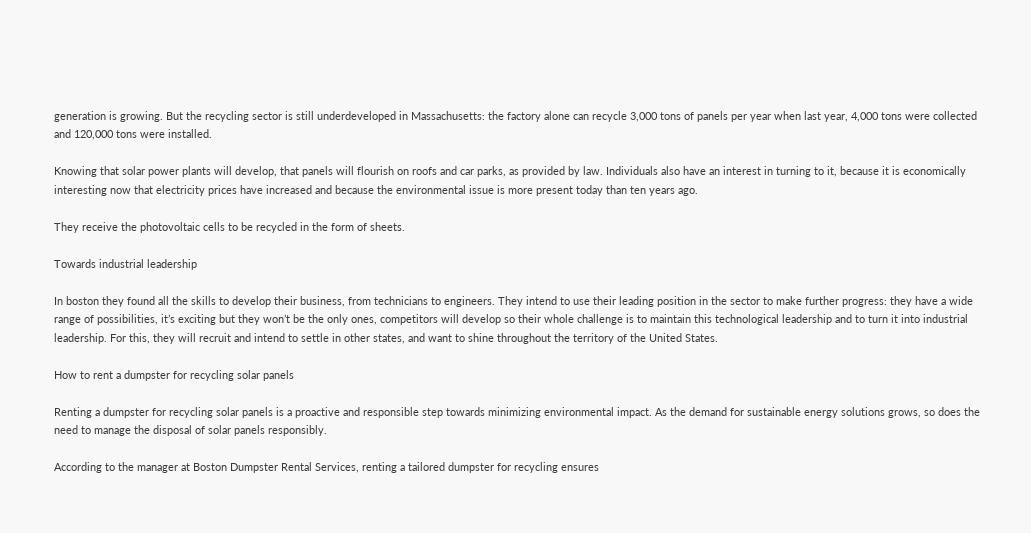generation is growing. But the recycling sector is still underdeveloped in Massachusetts: the factory alone can recycle 3,000 tons of panels per year when last year, 4,000 tons were collected and 120,000 tons were installed.

Knowing that solar power plants will develop, that panels will flourish on roofs and car parks, as provided by law. Individuals also have an interest in turning to it, because it is economically interesting now that electricity prices have increased and because the environmental issue is more present today than ten years ago.

They receive the photovoltaic cells to be recycled in the form of sheets.

Towards industrial leadership

In boston they found all the skills to develop their business, from technicians to engineers. They intend to use their leading position in the sector to make further progress: they have a wide range of possibilities, it’s exciting but they won’t be the only ones, competitors will develop so their whole challenge is to maintain this technological leadership and to turn it into industrial leadership. For this, they will recruit and intend to settle in other states, and want to shine throughout the territory of the United States.

How to rent a dumpster for recycling solar panels

Renting a dumpster for recycling solar panels is a proactive and responsible step towards minimizing environmental impact. As the demand for sustainable energy solutions grows, so does the need to manage the disposal of solar panels responsibly.

According to the manager at Boston Dumpster Rental Services, renting a tailored dumpster for recycling ensures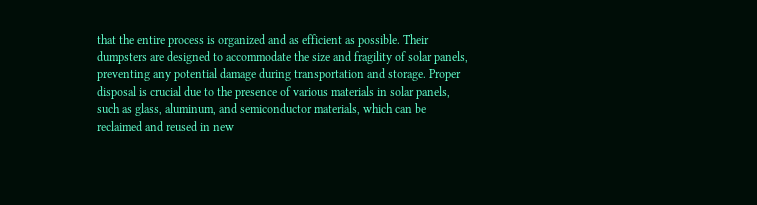that the entire process is organized and as efficient as possible. Their dumpsters are designed to accommodate the size and fragility of solar panels, preventing any potential damage during transportation and storage. Proper disposal is crucial due to the presence of various materials in solar panels, such as glass, aluminum, and semiconductor materials, which can be reclaimed and reused in new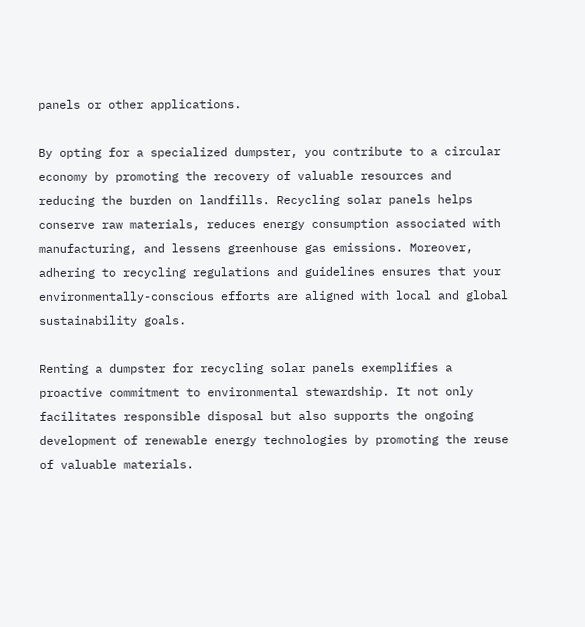panels or other applications.

By opting for a specialized dumpster, you contribute to a circular economy by promoting the recovery of valuable resources and reducing the burden on landfills. Recycling solar panels helps conserve raw materials, reduces energy consumption associated with manufacturing, and lessens greenhouse gas emissions. Moreover, adhering to recycling regulations and guidelines ensures that your environmentally-conscious efforts are aligned with local and global sustainability goals.

Renting a dumpster for recycling solar panels exemplifies a proactive commitment to environmental stewardship. It not only facilitates responsible disposal but also supports the ongoing development of renewable energy technologies by promoting the reuse of valuable materials.